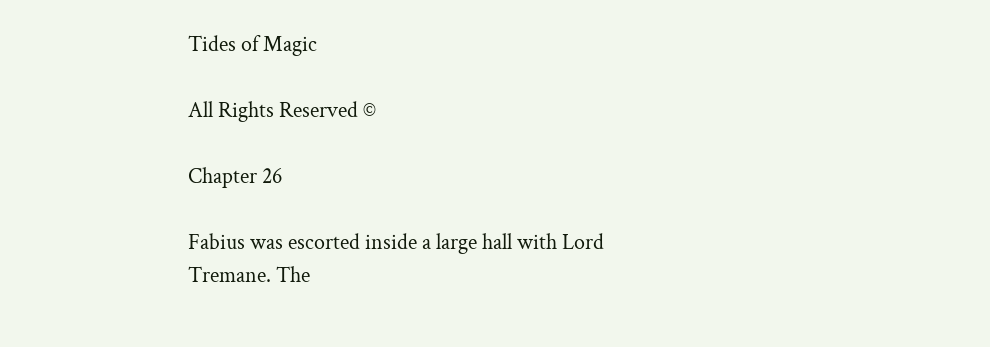Tides of Magic

All Rights Reserved ©

Chapter 26

Fabius was escorted inside a large hall with Lord Tremane. The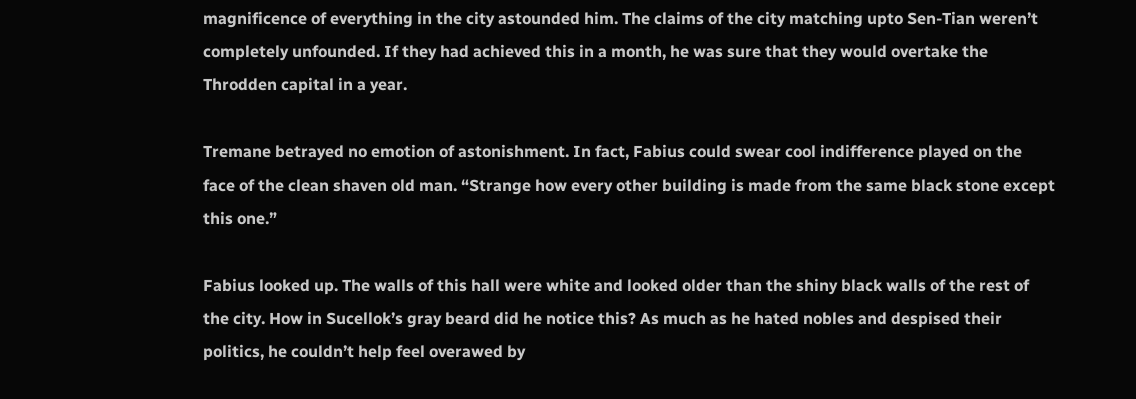magnificence of everything in the city astounded him. The claims of the city matching upto Sen-Tian weren’t completely unfounded. If they had achieved this in a month, he was sure that they would overtake the Throdden capital in a year.

Tremane betrayed no emotion of astonishment. In fact, Fabius could swear cool indifference played on the face of the clean shaven old man. “Strange how every other building is made from the same black stone except this one.”

Fabius looked up. The walls of this hall were white and looked older than the shiny black walls of the rest of the city. How in Sucellok’s gray beard did he notice this? As much as he hated nobles and despised their politics, he couldn’t help feel overawed by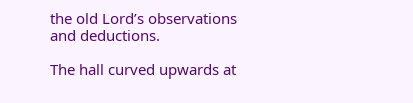the old Lord’s observations and deductions.

The hall curved upwards at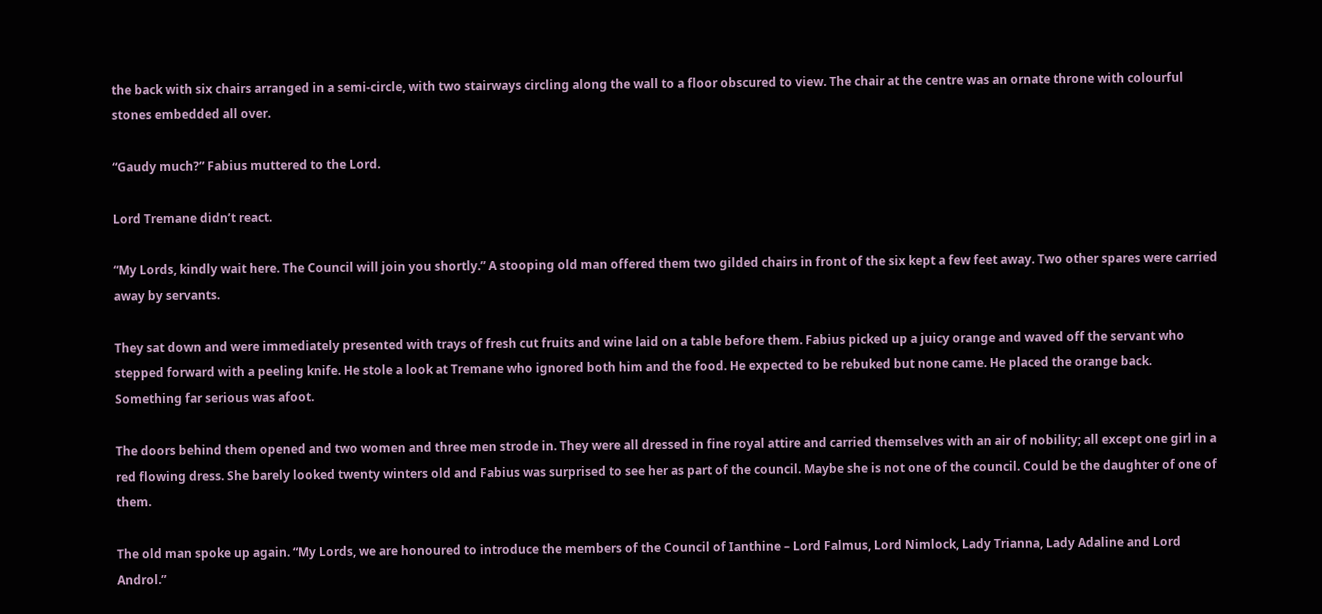the back with six chairs arranged in a semi-circle, with two stairways circling along the wall to a floor obscured to view. The chair at the centre was an ornate throne with colourful stones embedded all over.

“Gaudy much?” Fabius muttered to the Lord.

Lord Tremane didn’t react.

“My Lords, kindly wait here. The Council will join you shortly.” A stooping old man offered them two gilded chairs in front of the six kept a few feet away. Two other spares were carried away by servants.

They sat down and were immediately presented with trays of fresh cut fruits and wine laid on a table before them. Fabius picked up a juicy orange and waved off the servant who stepped forward with a peeling knife. He stole a look at Tremane who ignored both him and the food. He expected to be rebuked but none came. He placed the orange back. Something far serious was afoot.

The doors behind them opened and two women and three men strode in. They were all dressed in fine royal attire and carried themselves with an air of nobility; all except one girl in a red flowing dress. She barely looked twenty winters old and Fabius was surprised to see her as part of the council. Maybe she is not one of the council. Could be the daughter of one of them.

The old man spoke up again. “My Lords, we are honoured to introduce the members of the Council of Ianthine – Lord Falmus, Lord Nimlock, Lady Trianna, Lady Adaline and Lord Androl.”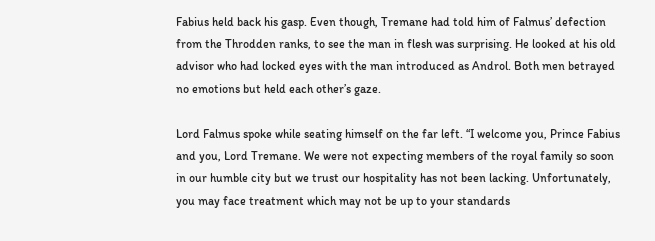Fabius held back his gasp. Even though, Tremane had told him of Falmus’ defection from the Throdden ranks, to see the man in flesh was surprising. He looked at his old advisor who had locked eyes with the man introduced as Androl. Both men betrayed no emotions but held each other’s gaze.

Lord Falmus spoke while seating himself on the far left. “I welcome you, Prince Fabius and you, Lord Tremane. We were not expecting members of the royal family so soon in our humble city but we trust our hospitality has not been lacking. Unfortunately, you may face treatment which may not be up to your standards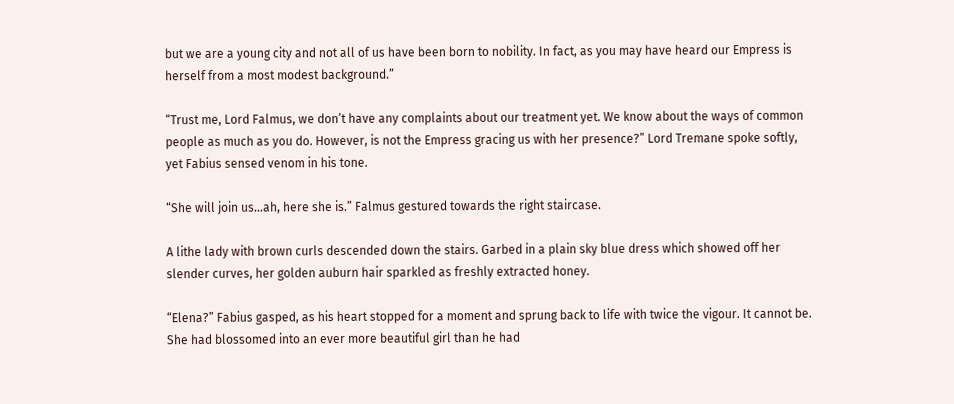but we are a young city and not all of us have been born to nobility. In fact, as you may have heard our Empress is herself from a most modest background.”

“Trust me, Lord Falmus, we don’t have any complaints about our treatment yet. We know about the ways of common people as much as you do. However, is not the Empress gracing us with her presence?” Lord Tremane spoke softly, yet Fabius sensed venom in his tone.

“She will join us…ah, here she is.” Falmus gestured towards the right staircase.

A lithe lady with brown curls descended down the stairs. Garbed in a plain sky blue dress which showed off her slender curves, her golden auburn hair sparkled as freshly extracted honey.

“Elena?” Fabius gasped, as his heart stopped for a moment and sprung back to life with twice the vigour. It cannot be. She had blossomed into an ever more beautiful girl than he had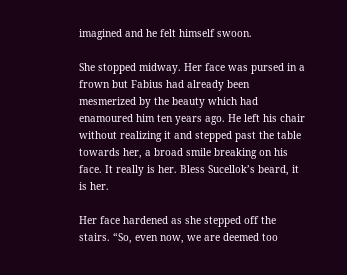imagined and he felt himself swoon.

She stopped midway. Her face was pursed in a frown but Fabius had already been mesmerized by the beauty which had enamoured him ten years ago. He left his chair without realizing it and stepped past the table towards her, a broad smile breaking on his face. It really is her. Bless Sucellok’s beard, it is her.

Her face hardened as she stepped off the stairs. “So, even now, we are deemed too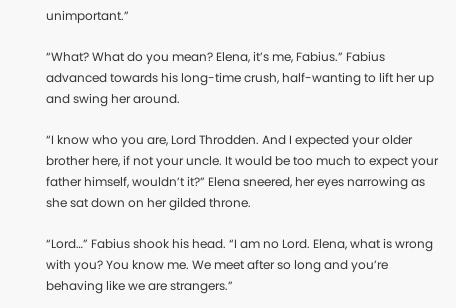unimportant.”

“What? What do you mean? Elena, it’s me, Fabius.” Fabius advanced towards his long-time crush, half-wanting to lift her up and swing her around.

“I know who you are, Lord Throdden. And I expected your older brother here, if not your uncle. It would be too much to expect your father himself, wouldn’t it?” Elena sneered, her eyes narrowing as she sat down on her gilded throne.

“Lord…” Fabius shook his head. “I am no Lord. Elena, what is wrong with you? You know me. We meet after so long and you’re behaving like we are strangers.”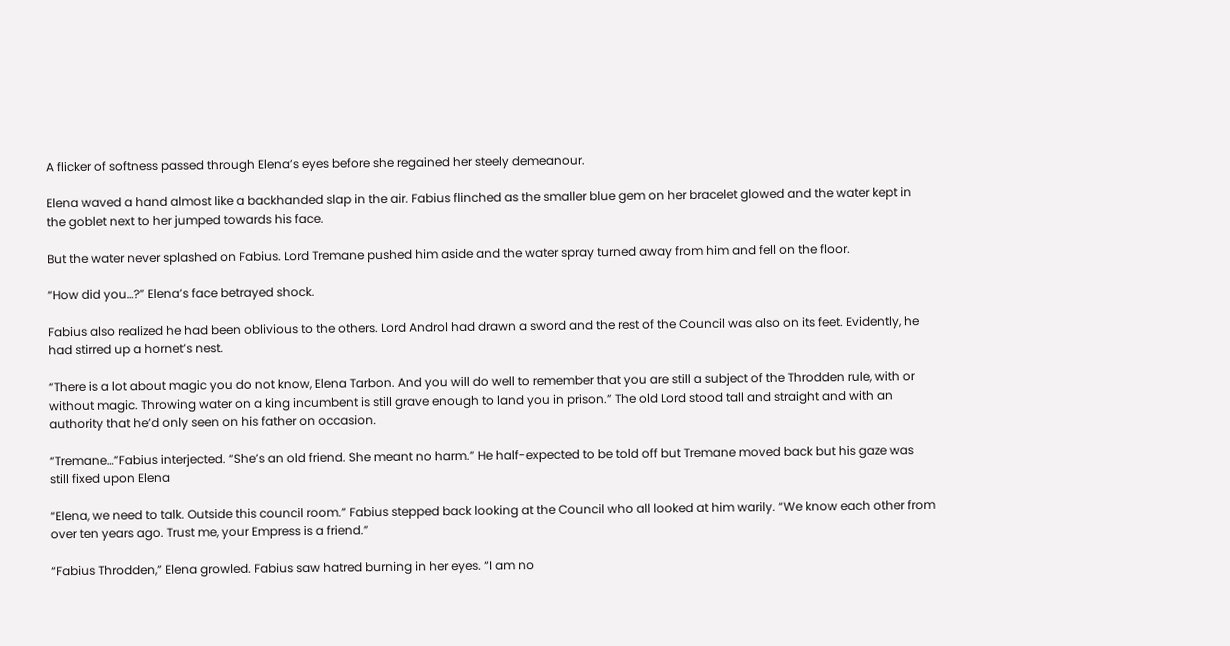A flicker of softness passed through Elena’s eyes before she regained her steely demeanour.

Elena waved a hand almost like a backhanded slap in the air. Fabius flinched as the smaller blue gem on her bracelet glowed and the water kept in the goblet next to her jumped towards his face.

But the water never splashed on Fabius. Lord Tremane pushed him aside and the water spray turned away from him and fell on the floor.

“How did you…?” Elena’s face betrayed shock.

Fabius also realized he had been oblivious to the others. Lord Androl had drawn a sword and the rest of the Council was also on its feet. Evidently, he had stirred up a hornet’s nest.

“There is a lot about magic you do not know, Elena Tarbon. And you will do well to remember that you are still a subject of the Throdden rule, with or without magic. Throwing water on a king incumbent is still grave enough to land you in prison.” The old Lord stood tall and straight and with an authority that he’d only seen on his father on occasion.

“Tremane…”Fabius interjected. “She’s an old friend. She meant no harm.” He half-expected to be told off but Tremane moved back but his gaze was still fixed upon Elena

“Elena, we need to talk. Outside this council room.” Fabius stepped back looking at the Council who all looked at him warily. “We know each other from over ten years ago. Trust me, your Empress is a friend.”

“Fabius Throdden,” Elena growled. Fabius saw hatred burning in her eyes. “I am no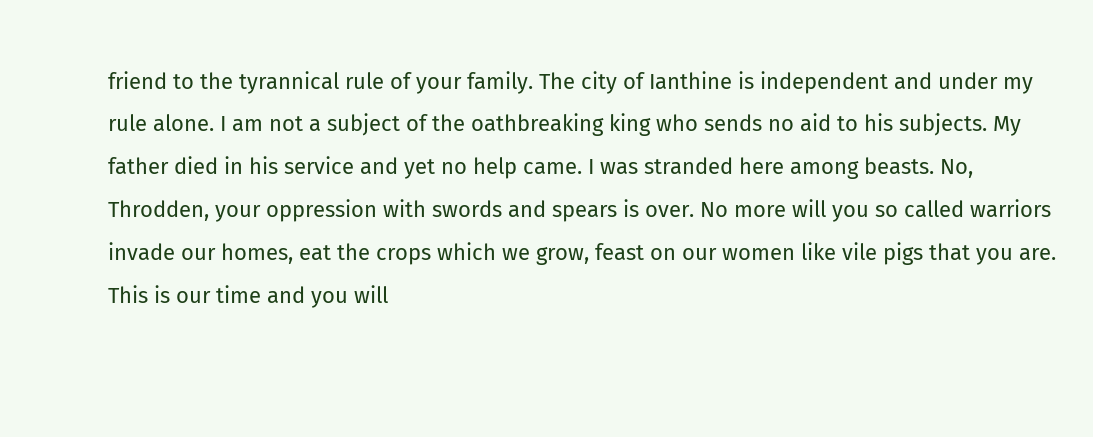friend to the tyrannical rule of your family. The city of Ianthine is independent and under my rule alone. I am not a subject of the oathbreaking king who sends no aid to his subjects. My father died in his service and yet no help came. I was stranded here among beasts. No, Throdden, your oppression with swords and spears is over. No more will you so called warriors invade our homes, eat the crops which we grow, feast on our women like vile pigs that you are. This is our time and you will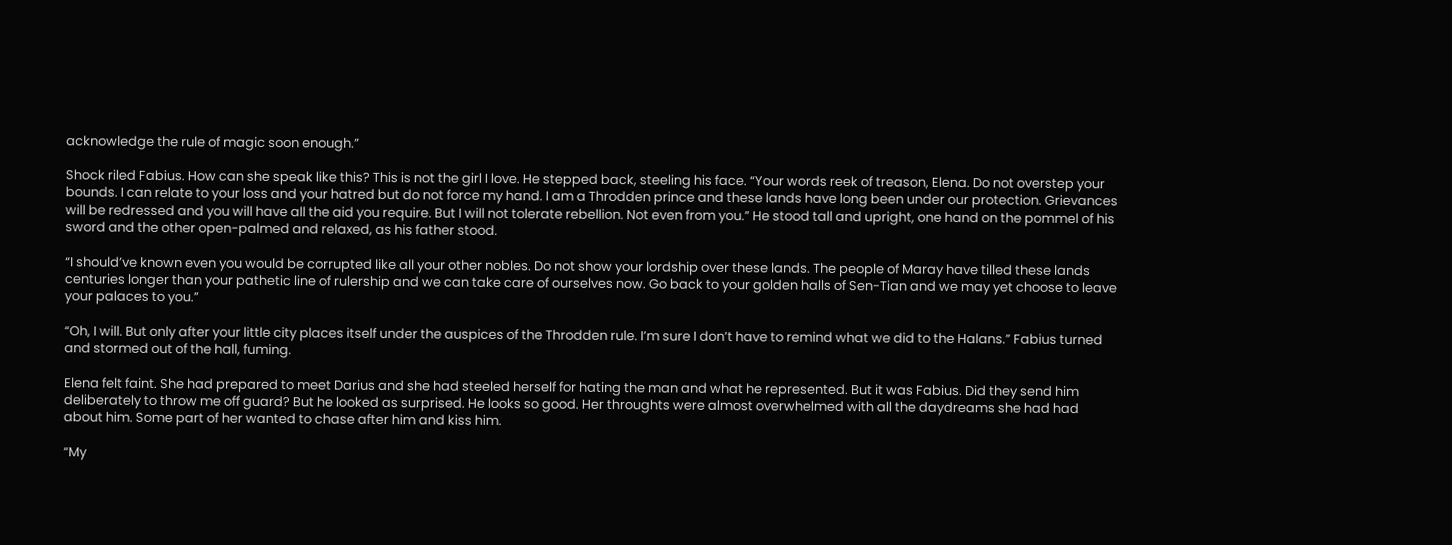acknowledge the rule of magic soon enough.”

Shock riled Fabius. How can she speak like this? This is not the girl I love. He stepped back, steeling his face. “Your words reek of treason, Elena. Do not overstep your bounds. I can relate to your loss and your hatred but do not force my hand. I am a Throdden prince and these lands have long been under our protection. Grievances will be redressed and you will have all the aid you require. But I will not tolerate rebellion. Not even from you.” He stood tall and upright, one hand on the pommel of his sword and the other open-palmed and relaxed, as his father stood.

“I should’ve known even you would be corrupted like all your other nobles. Do not show your lordship over these lands. The people of Maray have tilled these lands centuries longer than your pathetic line of rulership and we can take care of ourselves now. Go back to your golden halls of Sen-Tian and we may yet choose to leave your palaces to you.”

“Oh, I will. But only after your little city places itself under the auspices of the Throdden rule. I’m sure I don’t have to remind what we did to the Halans.” Fabius turned and stormed out of the hall, fuming.

Elena felt faint. She had prepared to meet Darius and she had steeled herself for hating the man and what he represented. But it was Fabius. Did they send him deliberately to throw me off guard? But he looked as surprised. He looks so good. Her throughts were almost overwhelmed with all the daydreams she had had about him. Some part of her wanted to chase after him and kiss him.

“My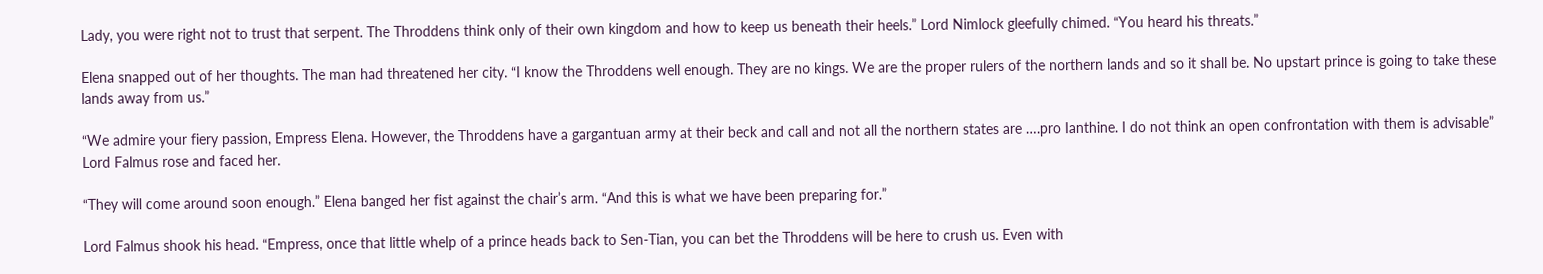Lady, you were right not to trust that serpent. The Throddens think only of their own kingdom and how to keep us beneath their heels.” Lord Nimlock gleefully chimed. “You heard his threats.”

Elena snapped out of her thoughts. The man had threatened her city. “I know the Throddens well enough. They are no kings. We are the proper rulers of the northern lands and so it shall be. No upstart prince is going to take these lands away from us.”

“We admire your fiery passion, Empress Elena. However, the Throddens have a gargantuan army at their beck and call and not all the northern states are ….pro Ianthine. I do not think an open confrontation with them is advisable” Lord Falmus rose and faced her.

“They will come around soon enough.” Elena banged her fist against the chair’s arm. “And this is what we have been preparing for.”

Lord Falmus shook his head. “Empress, once that little whelp of a prince heads back to Sen-Tian, you can bet the Throddens will be here to crush us. Even with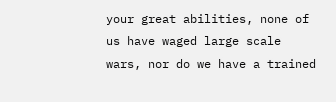your great abilities, none of us have waged large scale wars, nor do we have a trained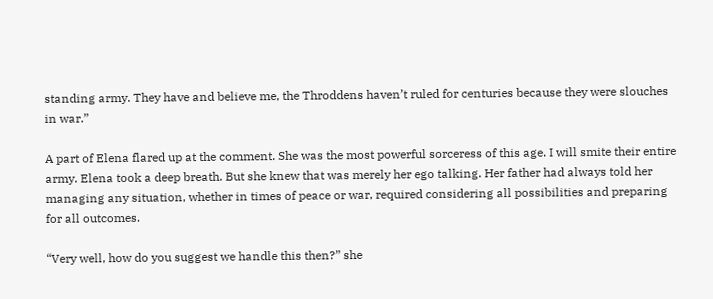standing army. They have and believe me, the Throddens haven’t ruled for centuries because they were slouches in war.”

A part of Elena flared up at the comment. She was the most powerful sorceress of this age. I will smite their entire army. Elena took a deep breath. But she knew that was merely her ego talking. Her father had always told her managing any situation, whether in times of peace or war, required considering all possibilities and preparing for all outcomes.

“Very well, how do you suggest we handle this then?” she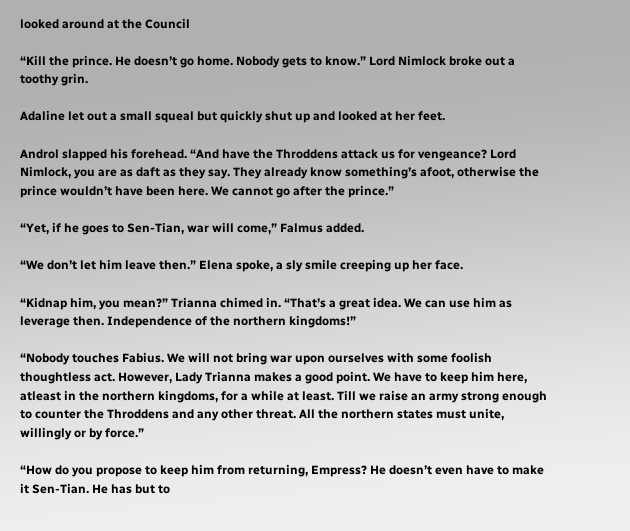looked around at the Council

“Kill the prince. He doesn’t go home. Nobody gets to know.” Lord Nimlock broke out a toothy grin.

Adaline let out a small squeal but quickly shut up and looked at her feet.

Androl slapped his forehead. “And have the Throddens attack us for vengeance? Lord Nimlock, you are as daft as they say. They already know something’s afoot, otherwise the prince wouldn’t have been here. We cannot go after the prince.”

“Yet, if he goes to Sen-Tian, war will come,” Falmus added.

“We don’t let him leave then.” Elena spoke, a sly smile creeping up her face.

“Kidnap him, you mean?” Trianna chimed in. “That’s a great idea. We can use him as leverage then. Independence of the northern kingdoms!”

“Nobody touches Fabius. We will not bring war upon ourselves with some foolish thoughtless act. However, Lady Trianna makes a good point. We have to keep him here, atleast in the northern kingdoms, for a while at least. Till we raise an army strong enough to counter the Throddens and any other threat. All the northern states must unite, willingly or by force.”

“How do you propose to keep him from returning, Empress? He doesn’t even have to make it Sen-Tian. He has but to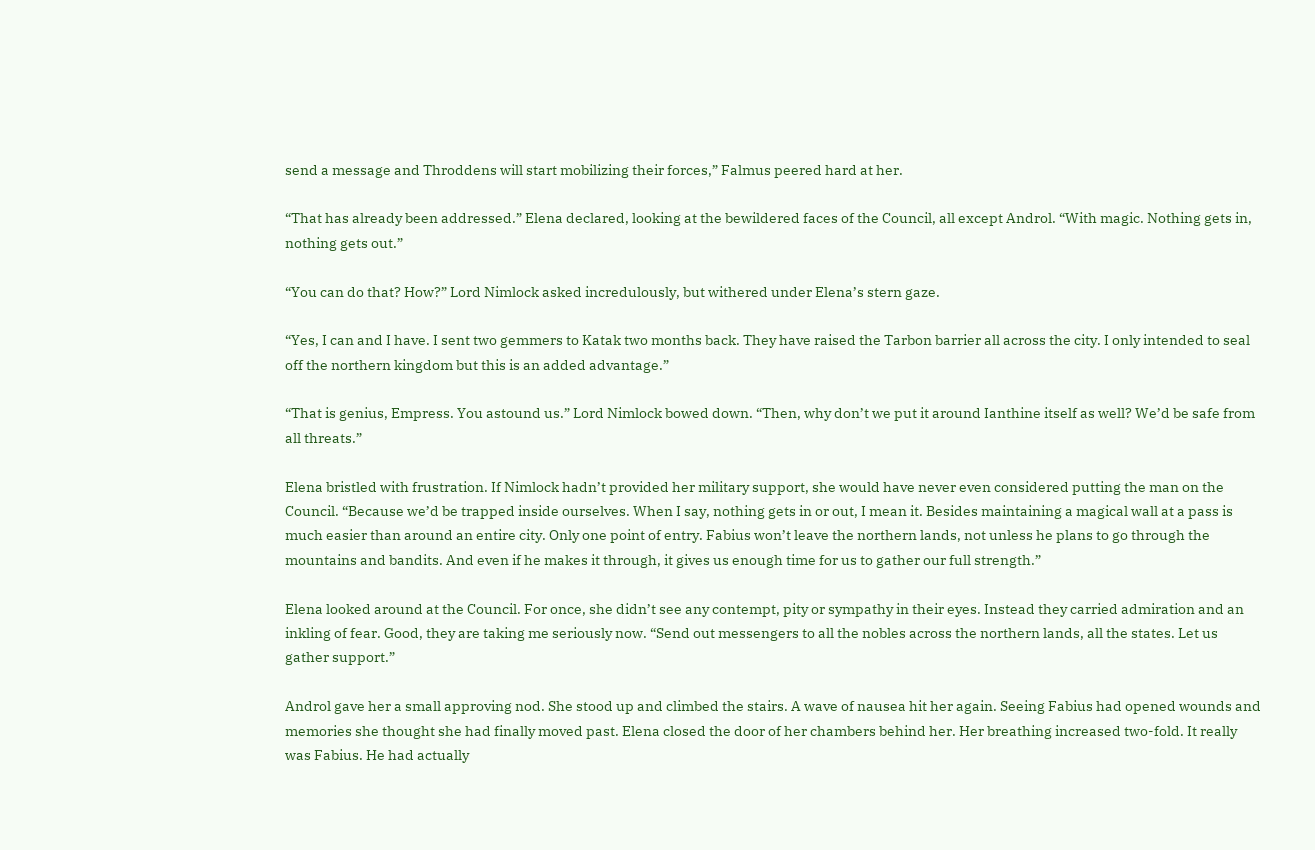send a message and Throddens will start mobilizing their forces,” Falmus peered hard at her.

“That has already been addressed.” Elena declared, looking at the bewildered faces of the Council, all except Androl. “With magic. Nothing gets in, nothing gets out.”

“You can do that? How?” Lord Nimlock asked incredulously, but withered under Elena’s stern gaze.

“Yes, I can and I have. I sent two gemmers to Katak two months back. They have raised the Tarbon barrier all across the city. I only intended to seal off the northern kingdom but this is an added advantage.”

“That is genius, Empress. You astound us.” Lord Nimlock bowed down. “Then, why don’t we put it around Ianthine itself as well? We’d be safe from all threats.”

Elena bristled with frustration. If Nimlock hadn’t provided her military support, she would have never even considered putting the man on the Council. “Because we’d be trapped inside ourselves. When I say, nothing gets in or out, I mean it. Besides maintaining a magical wall at a pass is much easier than around an entire city. Only one point of entry. Fabius won’t leave the northern lands, not unless he plans to go through the mountains and bandits. And even if he makes it through, it gives us enough time for us to gather our full strength.”

Elena looked around at the Council. For once, she didn’t see any contempt, pity or sympathy in their eyes. Instead they carried admiration and an inkling of fear. Good, they are taking me seriously now. “Send out messengers to all the nobles across the northern lands, all the states. Let us gather support.”

Androl gave her a small approving nod. She stood up and climbed the stairs. A wave of nausea hit her again. Seeing Fabius had opened wounds and memories she thought she had finally moved past. Elena closed the door of her chambers behind her. Her breathing increased two-fold. It really was Fabius. He had actually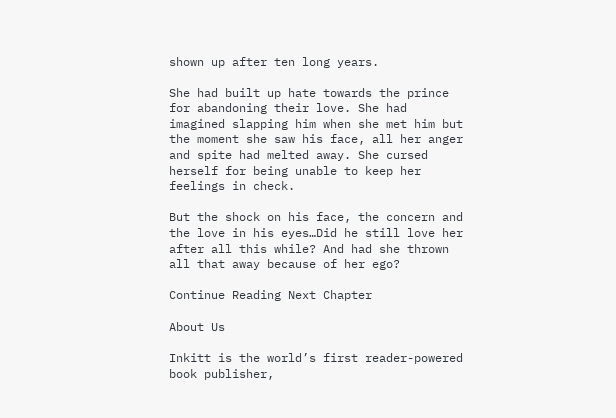shown up after ten long years.

She had built up hate towards the prince for abandoning their love. She had imagined slapping him when she met him but the moment she saw his face, all her anger and spite had melted away. She cursed herself for being unable to keep her feelings in check.

But the shock on his face, the concern and the love in his eyes…Did he still love her after all this while? And had she thrown all that away because of her ego?

Continue Reading Next Chapter

About Us

Inkitt is the world’s first reader-powered book publisher,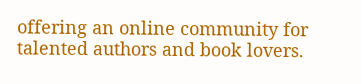offering an online community for talented authors and book lovers.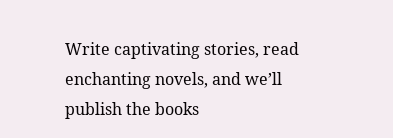Write captivating stories, read enchanting novels, and we’ll publish the books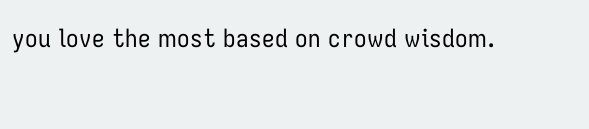you love the most based on crowd wisdom.